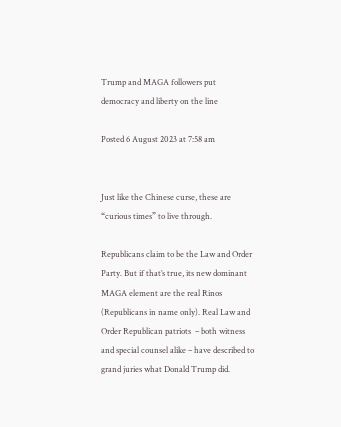Trump and MAGA followers put democracy and liberty on the line

Posted 6 August 2023 at 7:58 am


Just like the Chinese curse, these are “curious times” to live through.

Republicans claim to be the Law and Order Party. But if that’s true, its new dominant MAGA element are the real Rinos (Republicans in name only). Real Law and Order Republican patriots  – both witness and special counsel alike – have described to grand juries what Donald Trump did.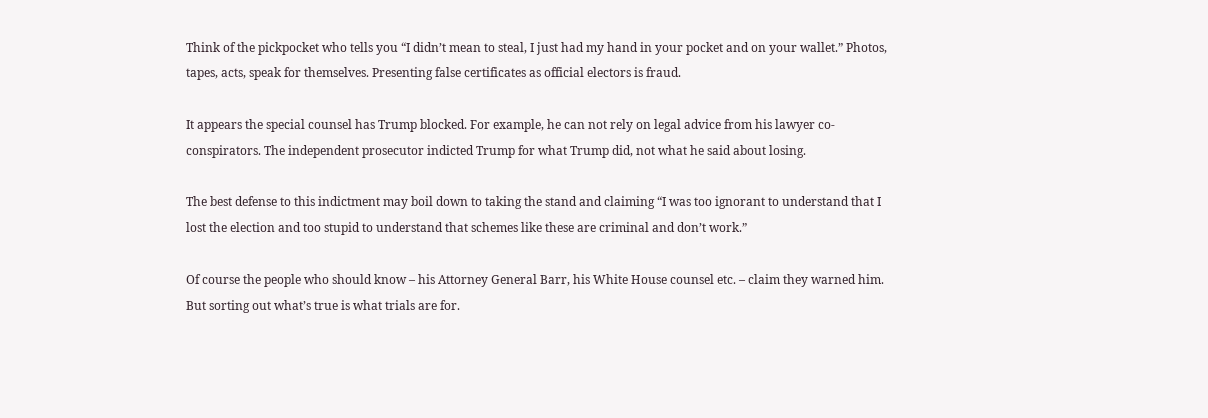Think of the pickpocket who tells you “I didn’t mean to steal, I just had my hand in your pocket and on your wallet.” Photos, tapes, acts, speak for themselves. Presenting false certificates as official electors is fraud.

It appears the special counsel has Trump blocked. For example, he can not rely on legal advice from his lawyer co-conspirators. The independent prosecutor indicted Trump for what Trump did, not what he said about losing.

The best defense to this indictment may boil down to taking the stand and claiming “I was too ignorant to understand that I lost the election and too stupid to understand that schemes like these are criminal and don’t work.”

Of course the people who should know – his Attorney General Barr, his White House counsel etc. – claim they warned him. But sorting out what’s true is what trials are for.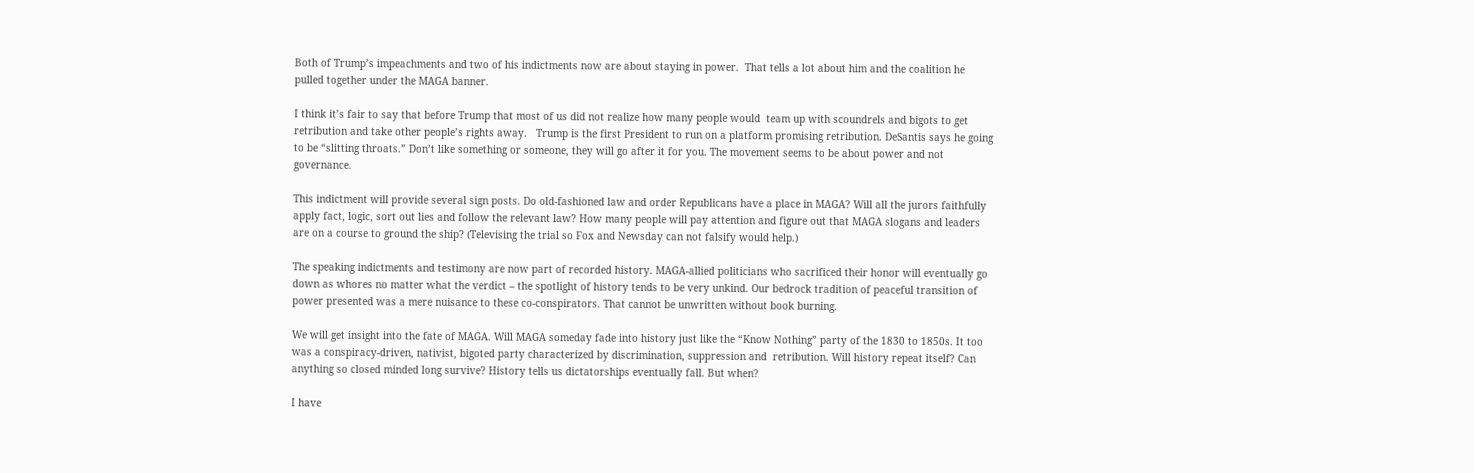Both of Trump’s impeachments and two of his indictments now are about staying in power.  That tells a lot about him and the coalition he pulled together under the MAGA banner.

I think it’s fair to say that before Trump that most of us did not realize how many people would  team up with scoundrels and bigots to get retribution and take other people’s rights away.   Trump is the first President to run on a platform promising retribution. DeSantis says he going to be “slitting throats.” Don’t like something or someone, they will go after it for you. The movement seems to be about power and not governance.

This indictment will provide several sign posts. Do old-fashioned law and order Republicans have a place in MAGA? Will all the jurors faithfully apply fact, logic, sort out lies and follow the relevant law? How many people will pay attention and figure out that MAGA slogans and leaders are on a course to ground the ship? (Televising the trial so Fox and Newsday can not falsify would help.)

The speaking indictments and testimony are now part of recorded history. MAGA-allied politicians who sacrificed their honor will eventually go down as whores no matter what the verdict – the spotlight of history tends to be very unkind. Our bedrock tradition of peaceful transition of power presented was a mere nuisance to these co-conspirators. That cannot be unwritten without book burning.

We will get insight into the fate of MAGA. Will MAGA someday fade into history just like the “Know Nothing” party of the 1830 to 1850s. It too was a conspiracy-driven, nativist, bigoted party characterized by discrimination, suppression and  retribution. Will history repeat itself? Can anything so closed minded long survive? History tells us dictatorships eventually fall. But when?

I have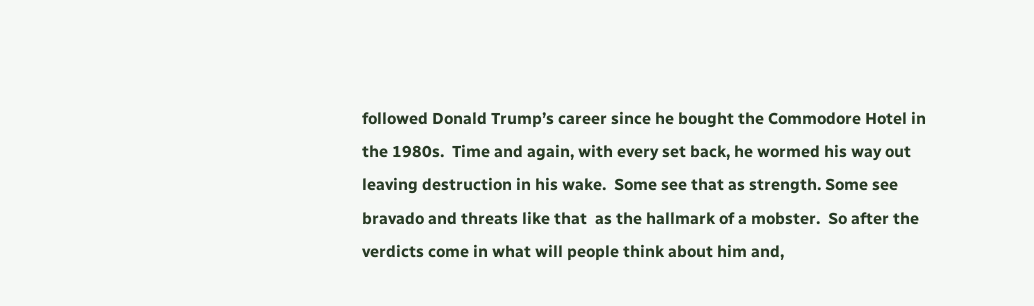followed Donald Trump’s career since he bought the Commodore Hotel in the 1980s.  Time and again, with every set back, he wormed his way out leaving destruction in his wake.  Some see that as strength. Some see bravado and threats like that  as the hallmark of a mobster.  So after the verdicts come in what will people think about him and,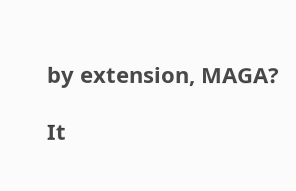by extension, MAGA?

It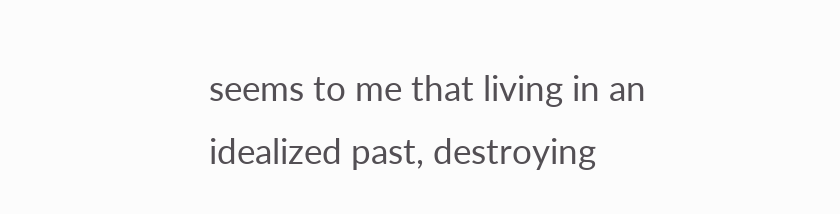seems to me that living in an idealized past, destroying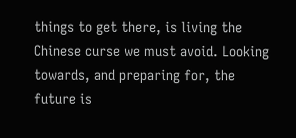things to get there, is living the Chinese curse we must avoid. Looking towards, and preparing for, the future is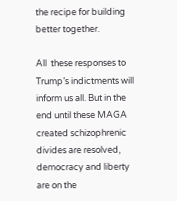the recipe for building better together.

All  these responses to Trump’s indictments will inform us all. But in the end until these MAGA created schizophrenic divides are resolved, democracy and liberty are on the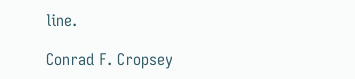line.

Conrad F. Cropsey